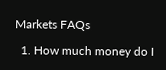Markets FAQs

  1. How much money do I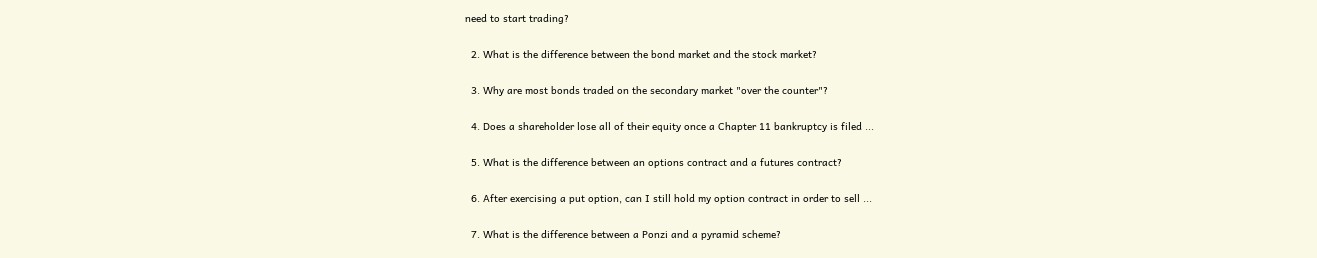need to start trading?

  2. What is the difference between the bond market and the stock market?

  3. Why are most bonds traded on the secondary market "over the counter"?

  4. Does a shareholder lose all of their equity once a Chapter 11 bankruptcy is filed ...

  5. What is the difference between an options contract and a futures contract?

  6. After exercising a put option, can I still hold my option contract in order to sell ...

  7. What is the difference between a Ponzi and a pyramid scheme?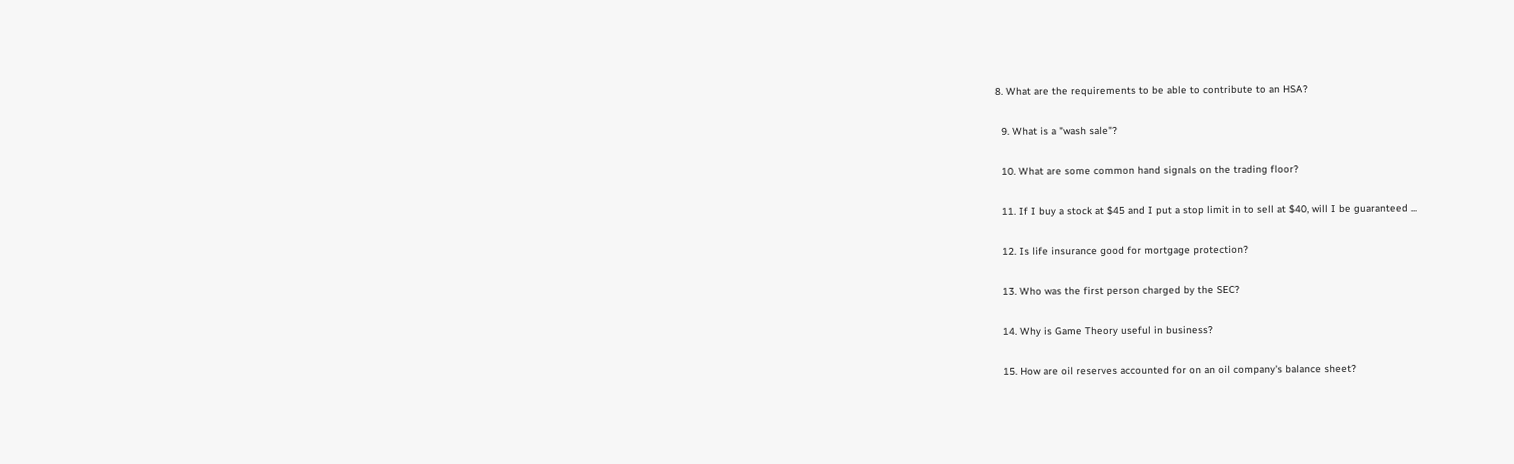8. What are the requirements to be able to contribute to an HSA?

  9. What is a "wash sale"?

  10. What are some common hand signals on the trading floor?

  11. If I buy a stock at $45 and I put a stop limit in to sell at $40, will I be guaranteed ...

  12. Is life insurance good for mortgage protection?

  13. Who was the first person charged by the SEC?

  14. Why is Game Theory useful in business?

  15. How are oil reserves accounted for on an oil company's balance sheet?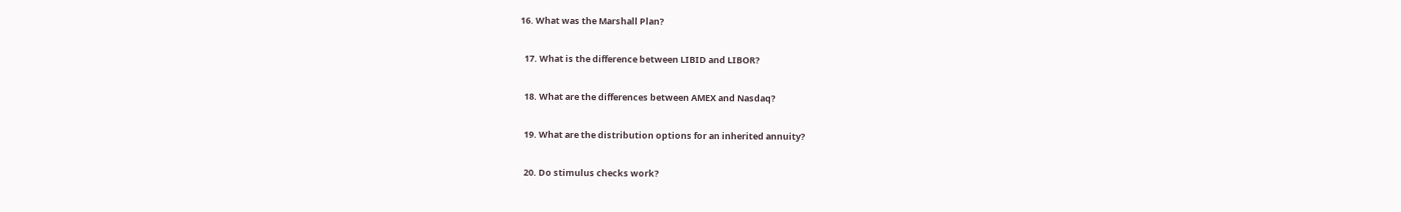16. What was the Marshall Plan?

  17. What is the difference between LIBID and LIBOR?

  18. What are the differences between AMEX and Nasdaq?

  19. What are the distribution options for an inherited annuity?

  20. Do stimulus checks work?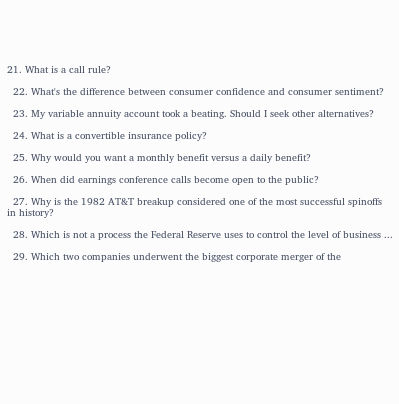21. What is a call rule?

  22. What's the difference between consumer confidence and consumer sentiment?

  23. My variable annuity account took a beating. Should I seek other alternatives?

  24. What is a convertible insurance policy?

  25. Why would you want a monthly benefit versus a daily benefit?

  26. When did earnings conference calls become open to the public?

  27. Why is the 1982 AT&T breakup considered one of the most successful spinoffs in history?

  28. Which is not a process the Federal Reserve uses to control the level of business ...

  29. Which two companies underwent the biggest corporate merger of the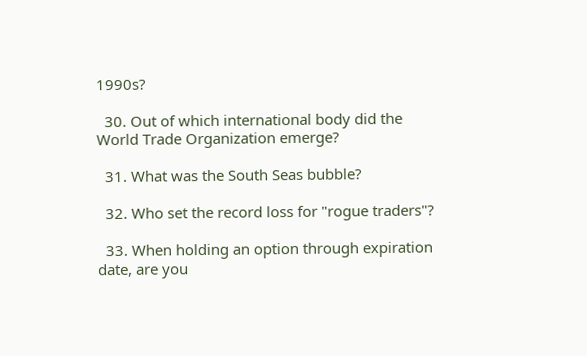1990s?

  30. Out of which international body did the World Trade Organization emerge?

  31. What was the South Seas bubble?

  32. Who set the record loss for "rogue traders"?

  33. When holding an option through expiration date, are you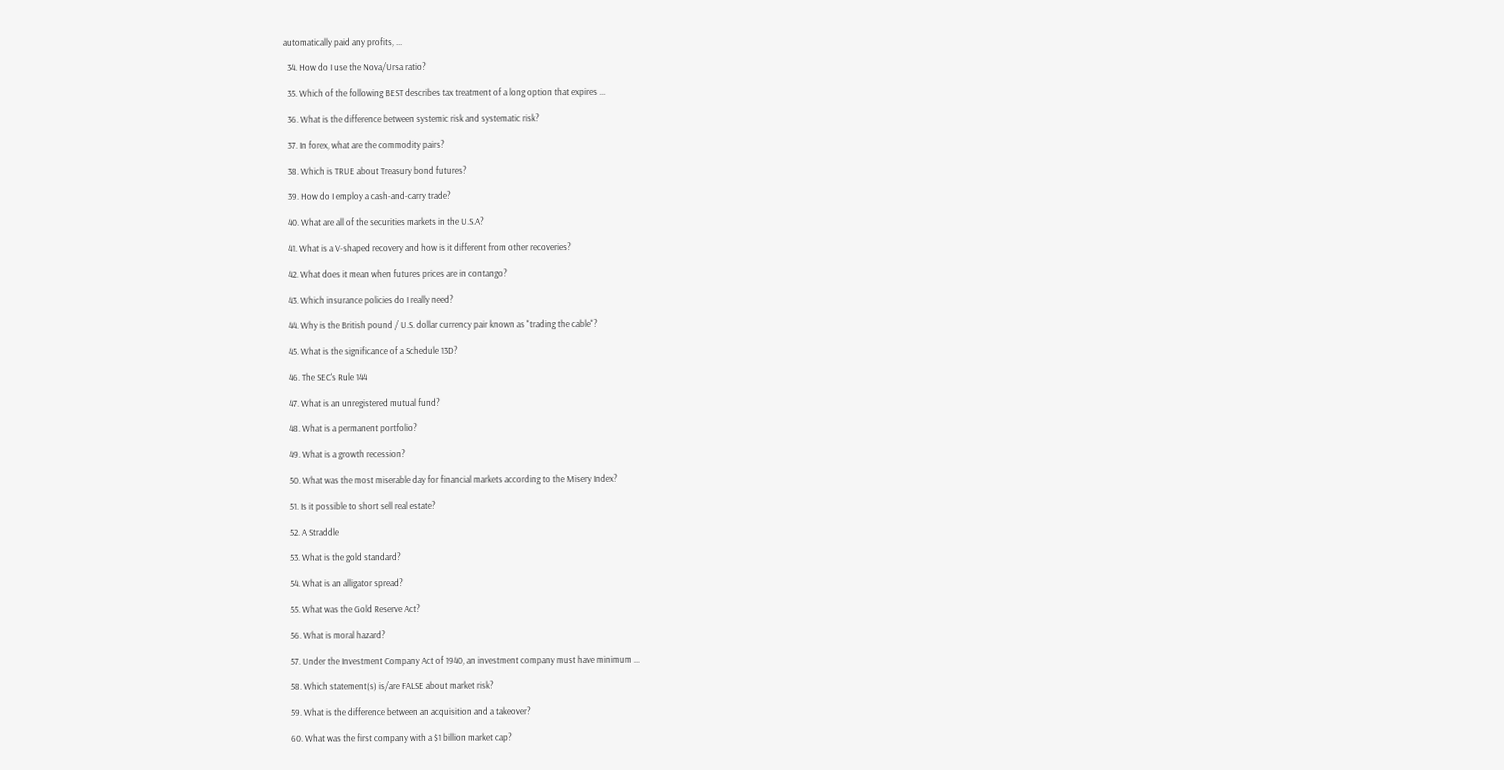automatically paid any profits, ...

  34. How do I use the Nova/Ursa ratio?

  35. Which of the following BEST describes tax treatment of a long option that expires ...

  36. What is the difference between systemic risk and systematic risk?

  37. In forex, what are the commodity pairs?

  38. Which is TRUE about Treasury bond futures?

  39. How do I employ a cash-and-carry trade?

  40. What are all of the securities markets in the U.S.A?

  41. What is a V-shaped recovery and how is it different from other recoveries?

  42. What does it mean when futures prices are in contango?

  43. Which insurance policies do I really need?

  44. Why is the British pound / U.S. dollar currency pair known as "trading the cable"?

  45. What is the significance of a Schedule 13D?

  46. The SEC's Rule 144

  47. What is an unregistered mutual fund?

  48. What is a permanent portfolio?

  49. What is a growth recession?

  50. What was the most miserable day for financial markets according to the Misery Index?

  51. Is it possible to short sell real estate?

  52. A Straddle

  53. What is the gold standard?

  54. What is an alligator spread?

  55. What was the Gold Reserve Act?

  56. What is moral hazard?

  57. Under the Investment Company Act of 1940, an investment company must have minimum ...

  58. Which statement(s) is/are FALSE about market risk?

  59. What is the difference between an acquisition and a takeover?

  60. What was the first company with a $1 billion market cap?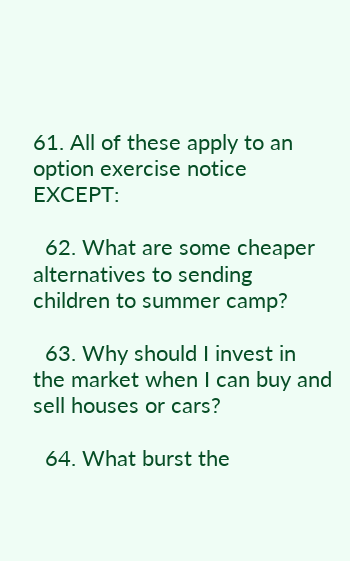61. All of these apply to an option exercise notice EXCEPT:

  62. What are some cheaper alternatives to sending children to summer camp?

  63. Why should I invest in the market when I can buy and sell houses or cars?

  64. What burst the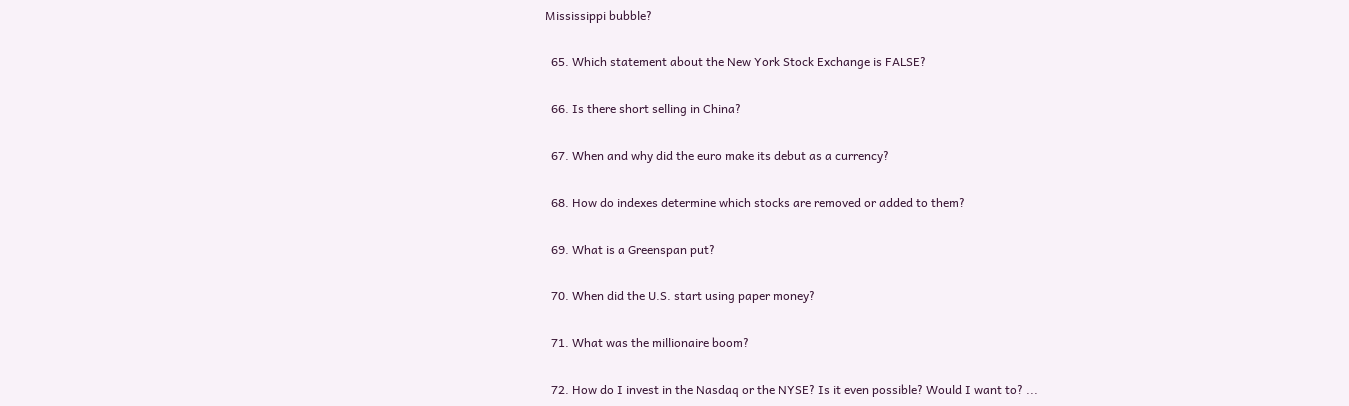Mississippi bubble?

  65. Which statement about the New York Stock Exchange is FALSE?

  66. Is there short selling in China?

  67. When and why did the euro make its debut as a currency?

  68. How do indexes determine which stocks are removed or added to them?

  69. What is a Greenspan put?

  70. When did the U.S. start using paper money?

  71. What was the millionaire boom?

  72. How do I invest in the Nasdaq or the NYSE? Is it even possible? Would I want to? ...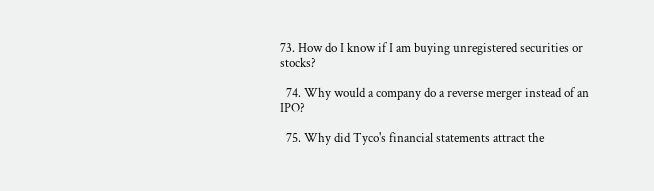73. How do I know if I am buying unregistered securities or stocks?

  74. Why would a company do a reverse merger instead of an IPO?

  75. Why did Tyco's financial statements attract the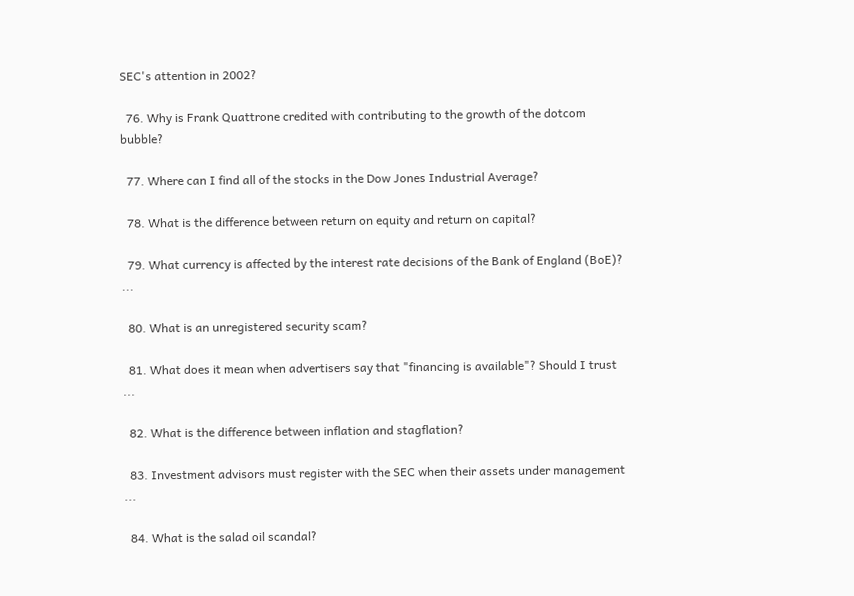SEC's attention in 2002?

  76. Why is Frank Quattrone credited with contributing to the growth of the dotcom bubble?

  77. Where can I find all of the stocks in the Dow Jones Industrial Average?

  78. What is the difference between return on equity and return on capital?

  79. What currency is affected by the interest rate decisions of the Bank of England (BoE)? ...

  80. What is an unregistered security scam?

  81. What does it mean when advertisers say that "financing is available"? Should I trust ...

  82. What is the difference between inflation and stagflation?

  83. Investment advisors must register with the SEC when their assets under management ...

  84. What is the salad oil scandal?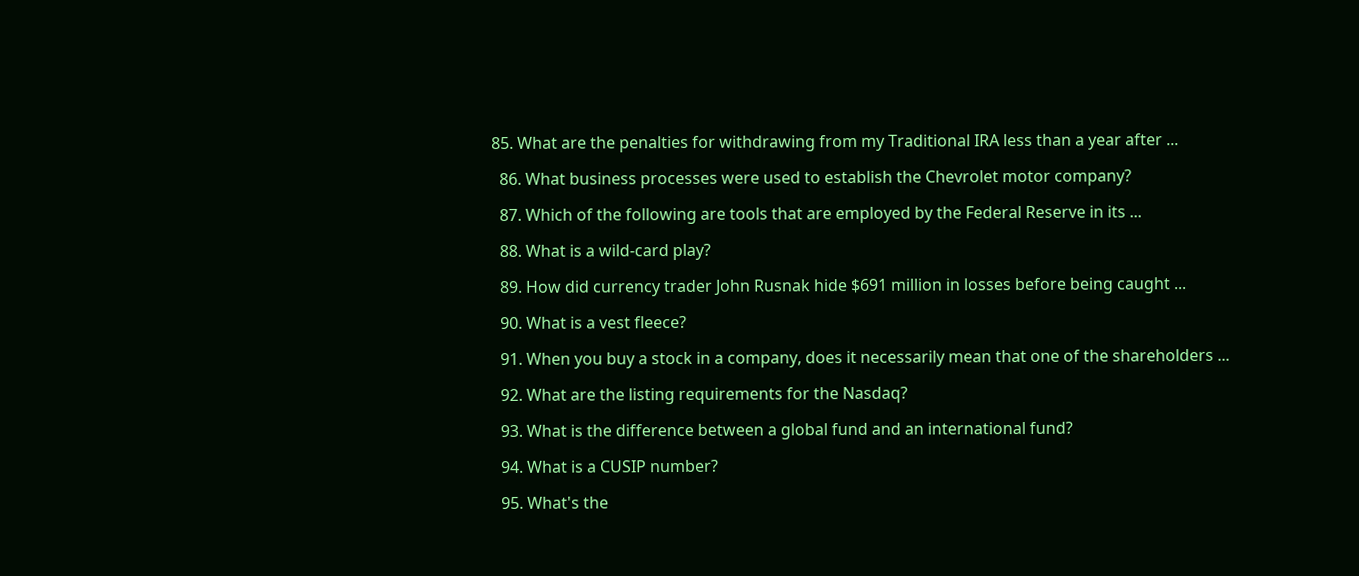85. What are the penalties for withdrawing from my Traditional IRA less than a year after ...

  86. What business processes were used to establish the Chevrolet motor company?

  87. Which of the following are tools that are employed by the Federal Reserve in its ...

  88. What is a wild-card play?

  89. How did currency trader John Rusnak hide $691 million in losses before being caught ...

  90. What is a vest fleece?

  91. When you buy a stock in a company, does it necessarily mean that one of the shareholders ...

  92. What are the listing requirements for the Nasdaq?

  93. What is the difference between a global fund and an international fund?

  94. What is a CUSIP number?

  95. What's the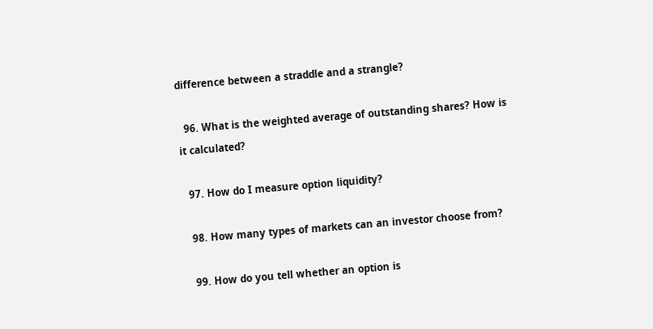difference between a straddle and a strangle?

  96. What is the weighted average of outstanding shares? How is it calculated?

  97. How do I measure option liquidity?

  98. How many types of markets can an investor choose from?

  99. How do you tell whether an option is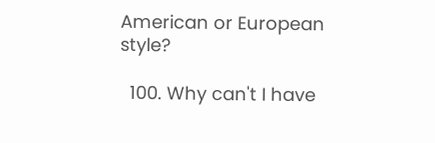American or European style?

  100. Why can't I have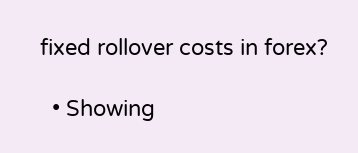fixed rollover costs in forex?

  • Showing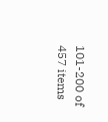101-200 of 457 items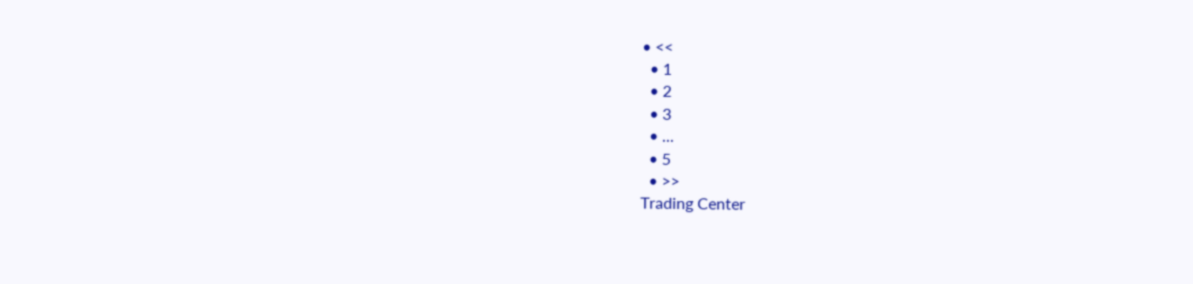• <<
  • 1
  • 2
  • 3
  • ...
  • 5
  • >>
Trading Center